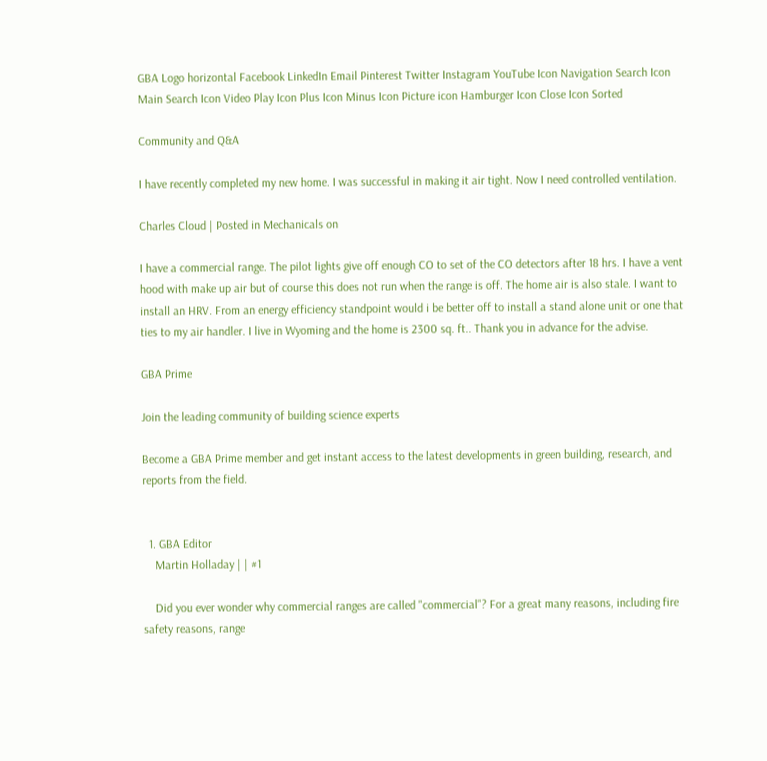GBA Logo horizontal Facebook LinkedIn Email Pinterest Twitter Instagram YouTube Icon Navigation Search Icon Main Search Icon Video Play Icon Plus Icon Minus Icon Picture icon Hamburger Icon Close Icon Sorted

Community and Q&A

I have recently completed my new home. I was successful in making it air tight. Now I need controlled ventilation.

Charles Cloud | Posted in Mechanicals on

I have a commercial range. The pilot lights give off enough CO to set of the CO detectors after 18 hrs. I have a vent hood with make up air but of course this does not run when the range is off. The home air is also stale. I want to install an HRV. From an energy efficiency standpoint would i be better off to install a stand alone unit or one that ties to my air handler. I live in Wyoming and the home is 2300 sq. ft.. Thank you in advance for the advise.

GBA Prime

Join the leading community of building science experts

Become a GBA Prime member and get instant access to the latest developments in green building, research, and reports from the field.


  1. GBA Editor
    Martin Holladay | | #1

    Did you ever wonder why commercial ranges are called "commercial"? For a great many reasons, including fire safety reasons, range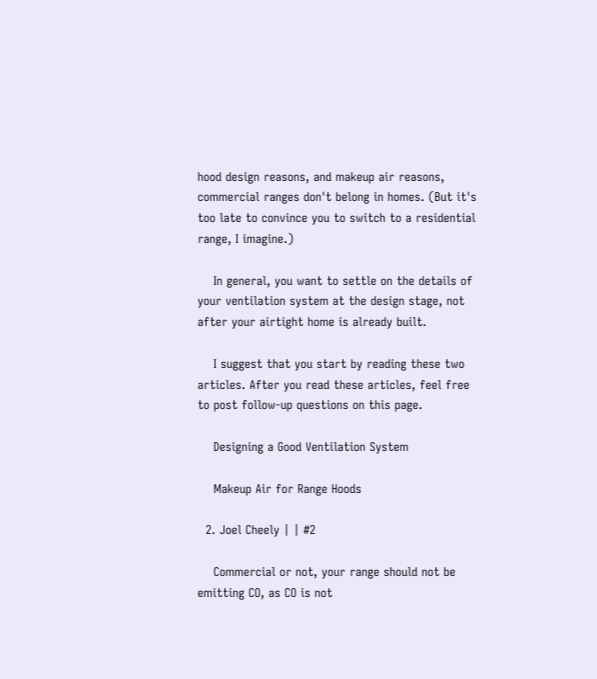hood design reasons, and makeup air reasons, commercial ranges don't belong in homes. (But it's too late to convince you to switch to a residential range, I imagine.)

    In general, you want to settle on the details of your ventilation system at the design stage, not after your airtight home is already built.

    I suggest that you start by reading these two articles. After you read these articles, feel free to post follow-up questions on this page.

    Designing a Good Ventilation System

    Makeup Air for Range Hoods

  2. Joel Cheely | | #2

    Commercial or not, your range should not be emitting CO, as CO is not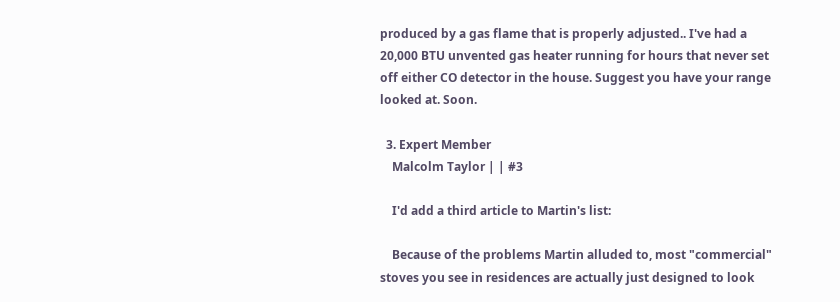produced by a gas flame that is properly adjusted.. I've had a 20,000 BTU unvented gas heater running for hours that never set off either CO detector in the house. Suggest you have your range looked at. Soon.

  3. Expert Member
    Malcolm Taylor | | #3

    I'd add a third article to Martin's list:

    Because of the problems Martin alluded to, most "commercial" stoves you see in residences are actually just designed to look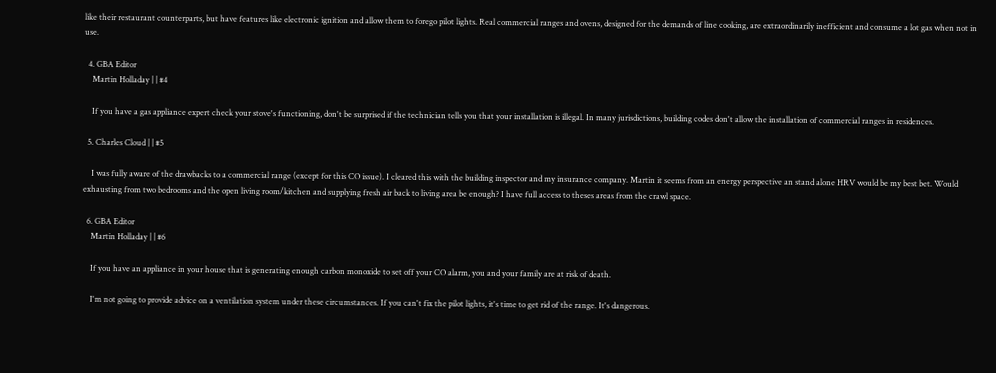like their restaurant counterparts, but have features like electronic ignition and allow them to forego pilot lights. Real commercial ranges and ovens, designed for the demands of line cooking, are extraordinarily inefficient and consume a lot gas when not in use.

  4. GBA Editor
    Martin Holladay | | #4

    If you have a gas appliance expert check your stove's functioning, don't be surprised if the technician tells you that your installation is illegal. In many jurisdictions, building codes don't allow the installation of commercial ranges in residences.

  5. Charles Cloud | | #5

    I was fully aware of the drawbacks to a commercial range (except for this CO issue). I cleared this with the building inspector and my insurance company. Martin it seems from an energy perspective an stand alone HRV would be my best bet. Would exhausting from two bedrooms and the open living room/kitchen and supplying fresh air back to living area be enough? I have full access to theses areas from the crawl space.

  6. GBA Editor
    Martin Holladay | | #6

    If you have an appliance in your house that is generating enough carbon monoxide to set off your CO alarm, you and your family are at risk of death.

    I'm not going to provide advice on a ventilation system under these circumstances. If you can't fix the pilot lights, it's time to get rid of the range. It's dangerous.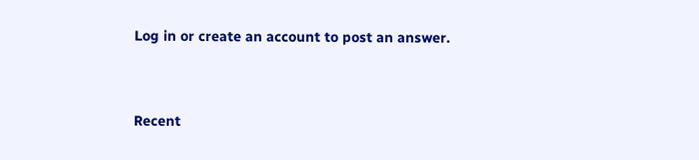Log in or create an account to post an answer.


Recent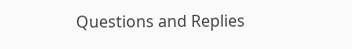Questions and Replies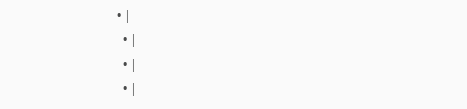• |
  • |
  • |
  • |